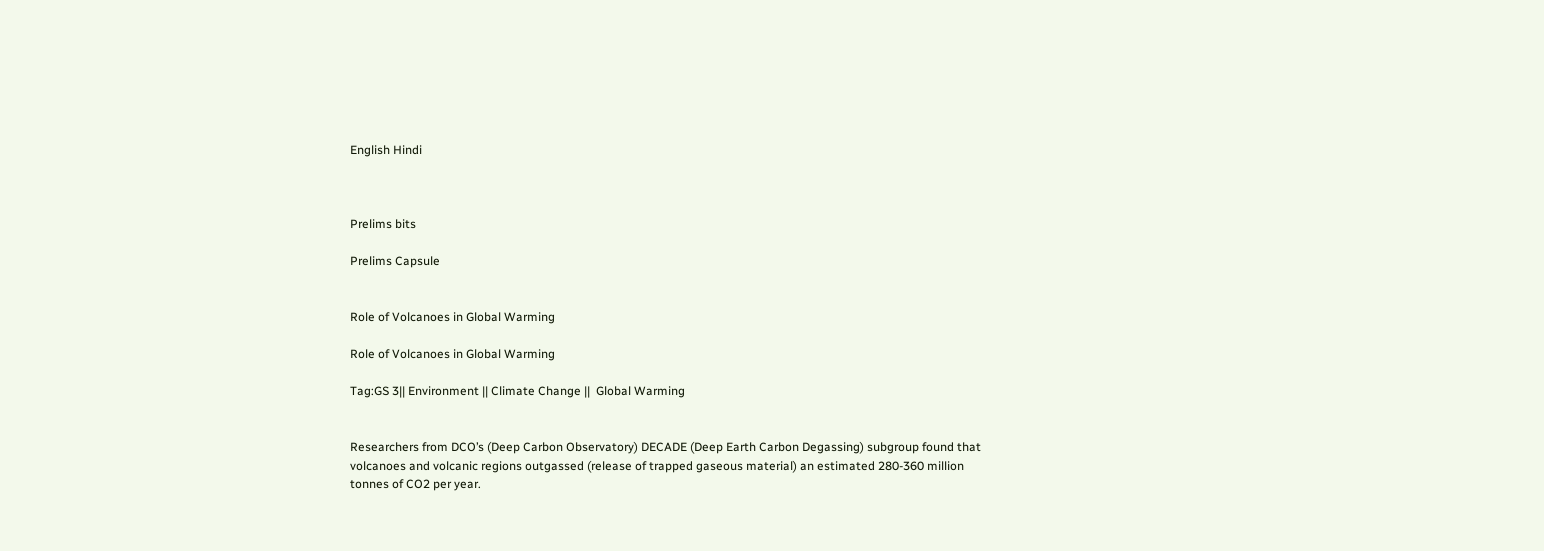English Hindi



Prelims bits

Prelims Capsule


Role of Volcanoes in Global Warming

Role of Volcanoes in Global Warming

Tag:GS 3|| Environment || Climate Change ||  Global Warming


Researchers from DCO’s (Deep Carbon Observatory) DECADE (Deep Earth Carbon Degassing) subgroup found that volcanoes and volcanic regions outgassed (release of trapped gaseous material) an estimated 280-360 million tonnes of CO2 per year.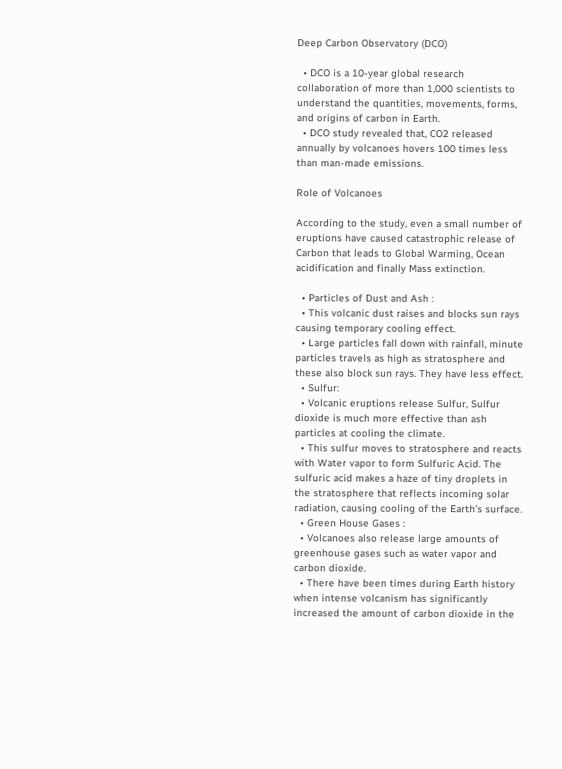Deep Carbon Observatory (DCO)

  • DCO is a 10-year global research collaboration of more than 1,000 scientists to understand the quantities, movements, forms, and origins of carbon in Earth.
  • DCO study revealed that, CO2 released annually by volcanoes hovers 100 times less than man-made emissions.

Role of Volcanoes

According to the study, even a small number of eruptions have caused catastrophic release of Carbon that leads to Global Warming, Ocean acidification and finally Mass extinction.

  • Particles of Dust and Ash :
  • This volcanic dust raises and blocks sun rays causing temporary cooling effect.
  • Large particles fall down with rainfall, minute particles travels as high as stratosphere and these also block sun rays. They have less effect.
  • Sulfur:
  • Volcanic eruptions release Sulfur, Sulfur dioxide is much more effective than ash particles at cooling the climate.
  • This sulfur moves to stratosphere and reacts with Water vapor to form Sulfuric Acid. The sulfuric acid makes a haze of tiny droplets in the stratosphere that reflects incoming solar radiation, causing cooling of the Earth’s surface.
  • Green House Gases :
  • Volcanoes also release large amounts of greenhouse gases such as water vapor and carbon dioxide.
  • There have been times during Earth history when intense volcanism has significantly increased the amount of carbon dioxide in the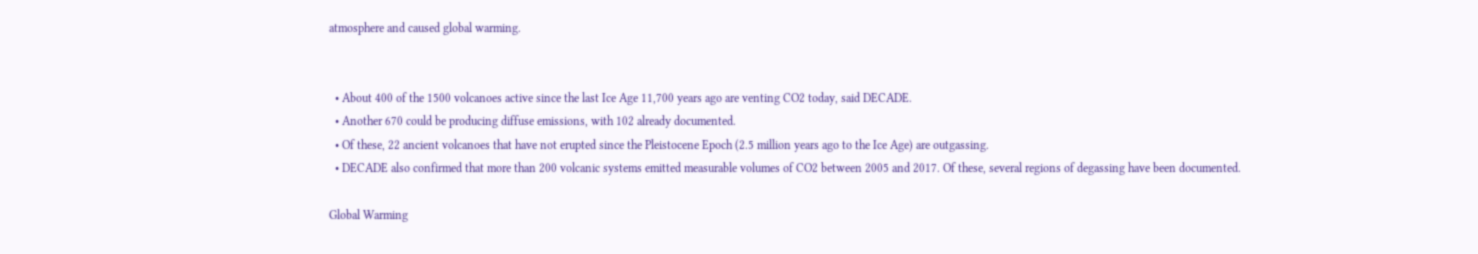atmosphere and caused global warming.


  • About 400 of the 1500 volcanoes active since the last Ice Age 11,700 years ago are venting CO2 today, said DECADE.
  • Another 670 could be producing diffuse emissions, with 102 already documented.
  • Of these, 22 ancient volcanoes that have not erupted since the Pleistocene Epoch (2.5 million years ago to the Ice Age) are outgassing.
  • DECADE also confirmed that more than 200 volcanic systems emitted measurable volumes of CO2 between 2005 and 2017. Of these, several regions of degassing have been documented.

Global Warming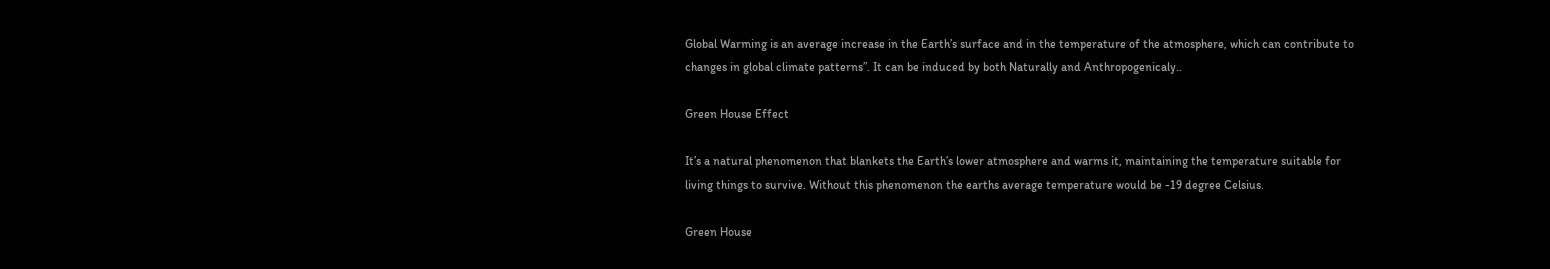Global Warming is an average increase in the Earth’s surface and in the temperature of the atmosphere, which can contribute to changes in global climate patterns”. It can be induced by both Naturally and Anthropogenicaly..

Green House Effect

It’s a natural phenomenon that blankets the Earth’s lower atmosphere and warms it, maintaining the temperature suitable for living things to survive. Without this phenomenon the earths average temperature would be -19 degree Celsius.

Green House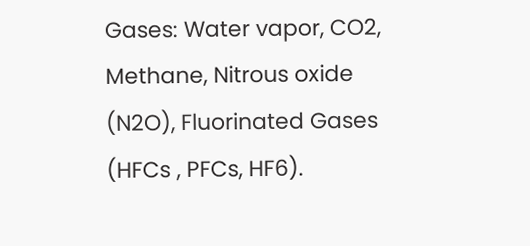Gases: Water vapor, CO2, Methane, Nitrous oxide (N2O), Fluorinated Gases (HFCs , PFCs, HF6).